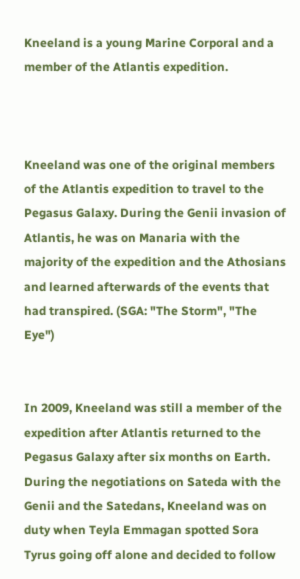Kneeland is a young Marine Corporal and a member of the Atlantis expedition.



Kneeland was one of the original members of the Atlantis expedition to travel to the Pegasus Galaxy. During the Genii invasion of Atlantis, he was on Manaria with the majority of the expedition and the Athosians and learned afterwards of the events that had transpired. (SGA: "The Storm", "The Eye")


In 2009, Kneeland was still a member of the expedition after Atlantis returned to the Pegasus Galaxy after six months on Earth. During the negotiations on Sateda with the Genii and the Satedans, Kneeland was on duty when Teyla Emmagan spotted Sora Tyrus going off alone and decided to follow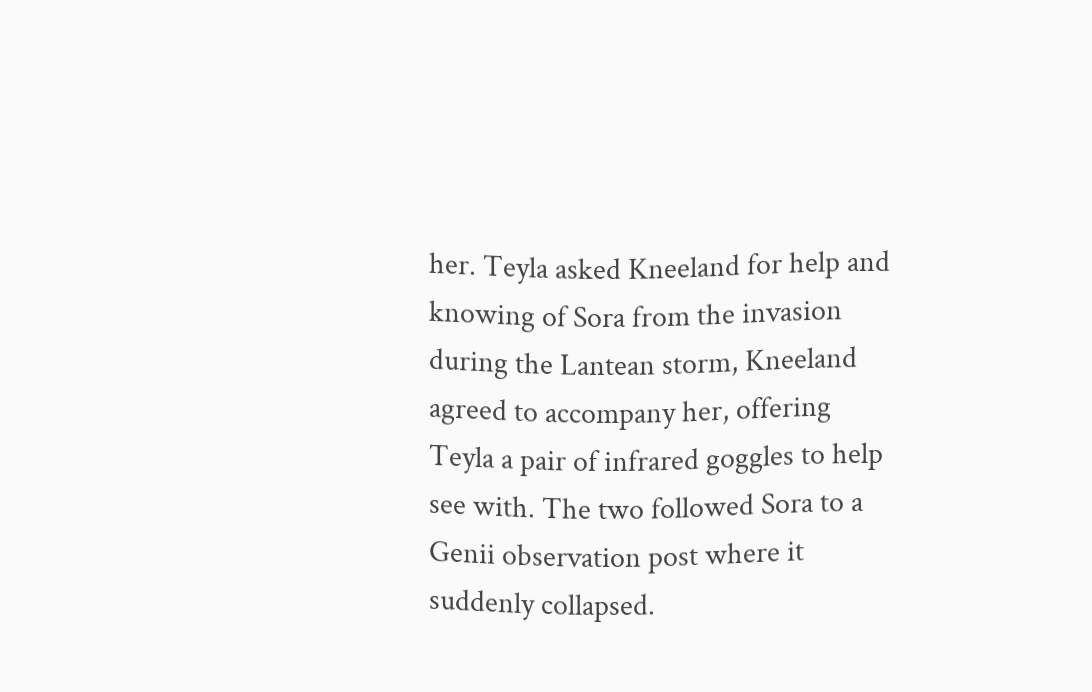her. Teyla asked Kneeland for help and knowing of Sora from the invasion during the Lantean storm, Kneeland agreed to accompany her, offering Teyla a pair of infrared goggles to help see with. The two followed Sora to a Genii observation post where it suddenly collapsed.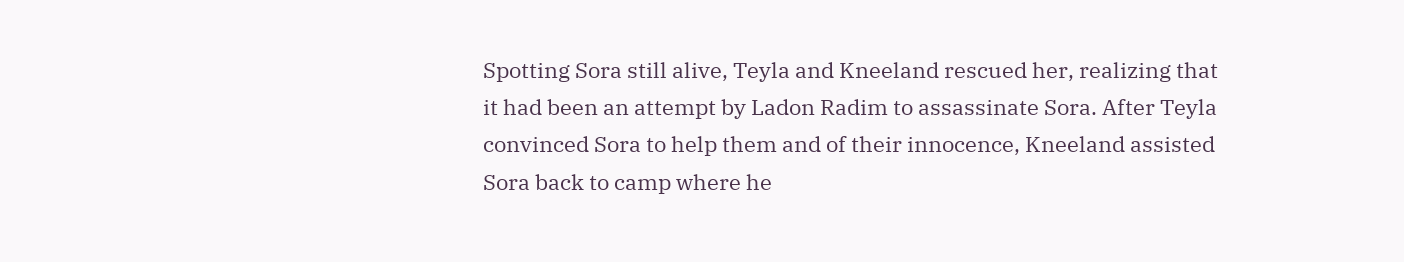Spotting Sora still alive, Teyla and Kneeland rescued her, realizing that it had been an attempt by Ladon Radim to assassinate Sora. After Teyla convinced Sora to help them and of their innocence, Kneeland assisted Sora back to camp where he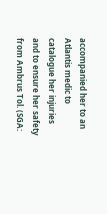accompanied her to an Atlantis medic to catalogue her injuries and to ensure her safety from Ambrus Tol. (SGA: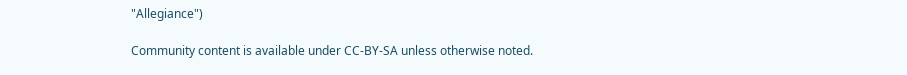"Allegiance")

Community content is available under CC-BY-SA unless otherwise noted.